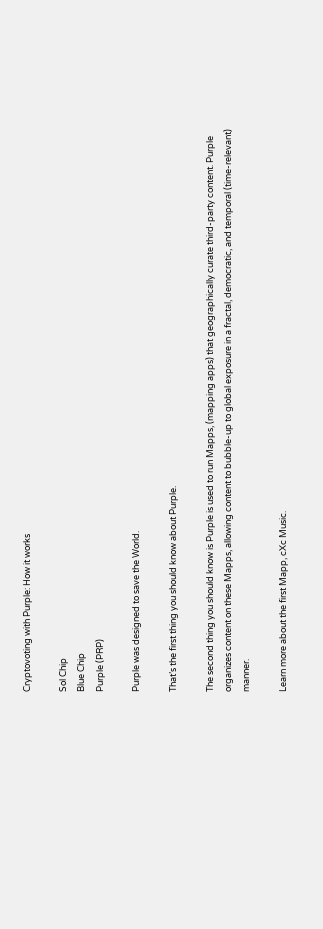Cryptovoting with Purple: How it works

Sol Chip
Blue Chip
Purple (PRP)

Purple was designed to save the World.

That’s the first thing you should know about Purple.

The second thing you should know is Purple is used to run Mapps, (mapping apps) that geographically curate third-party content. Purple organizes content on these Mapps, allowing content to bubble-up to global exposure in a fractal, democratic, and temporal (time-relevant) manner.

Learn more about the first Mapp, cXc Music.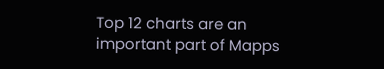Top 12 charts are an important part of Mapps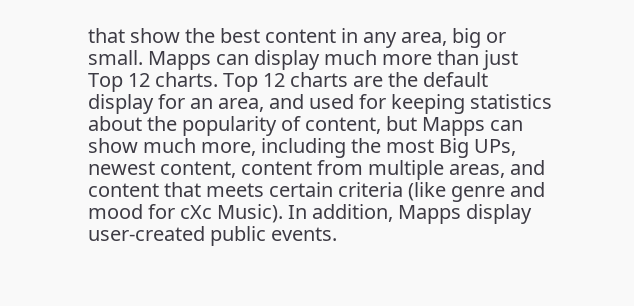that show the best content in any area, big or small. Mapps can display much more than just Top 12 charts. Top 12 charts are the default display for an area, and used for keeping statistics about the popularity of content, but Mapps can show much more, including the most Big UPs, newest content, content from multiple areas, and content that meets certain criteria (like genre and mood for cXc Music). In addition, Mapps display user-created public events.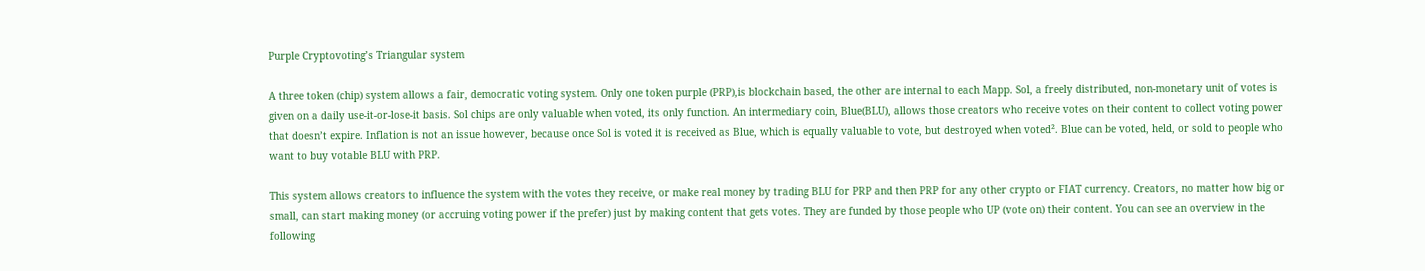Purple Cryptovoting’s Triangular system

A three token (chip) system allows a fair, democratic voting system. Only one token purple (PRP),is blockchain based, the other are internal to each Mapp. Sol, a freely distributed, non-monetary unit of votes is given on a daily use-it-or-lose-it basis. Sol chips are only valuable when voted, its only function. An intermediary coin, Blue(BLU), allows those creators who receive votes on their content to collect voting power that doesn’t expire. Inflation is not an issue however, because once Sol is voted it is received as Blue, which is equally valuable to vote, but destroyed when voted². Blue can be voted, held, or sold to people who want to buy votable BLU with PRP.

This system allows creators to influence the system with the votes they receive, or make real money by trading BLU for PRP and then PRP for any other crypto or FIAT currency. Creators, no matter how big or small, can start making money (or accruing voting power if the prefer) just by making content that gets votes. They are funded by those people who UP (vote on) their content. You can see an overview in the following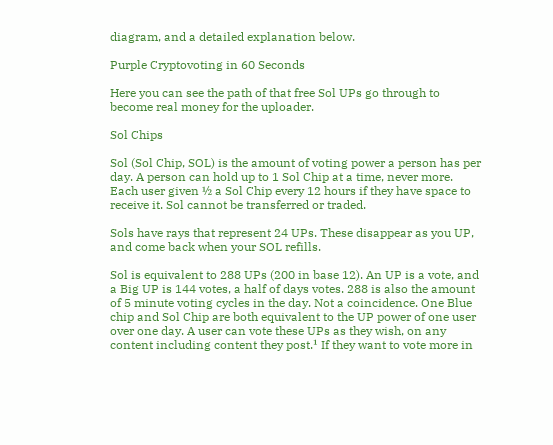diagram, and a detailed explanation below.

Purple Cryptovoting in 60 Seconds

Here you can see the path of that free Sol UPs go through to become real money for the uploader.

Sol Chips

Sol (Sol Chip, SOL) is the amount of voting power a person has per day. A person can hold up to 1 Sol Chip at a time, never more. Each user given ½ a Sol Chip every 12 hours if they have space to receive it. Sol cannot be transferred or traded.

Sols have rays that represent 24 UPs. These disappear as you UP, and come back when your SOL refills.

Sol is equivalent to 288 UPs (200 in base 12). An UP is a vote, and a Big UP is 144 votes, a half of days votes. 288 is also the amount of 5 minute voting cycles in the day. Not a coincidence. One Blue chip and Sol Chip are both equivalent to the UP power of one user over one day. A user can vote these UPs as they wish, on any content including content they post.¹ If they want to vote more in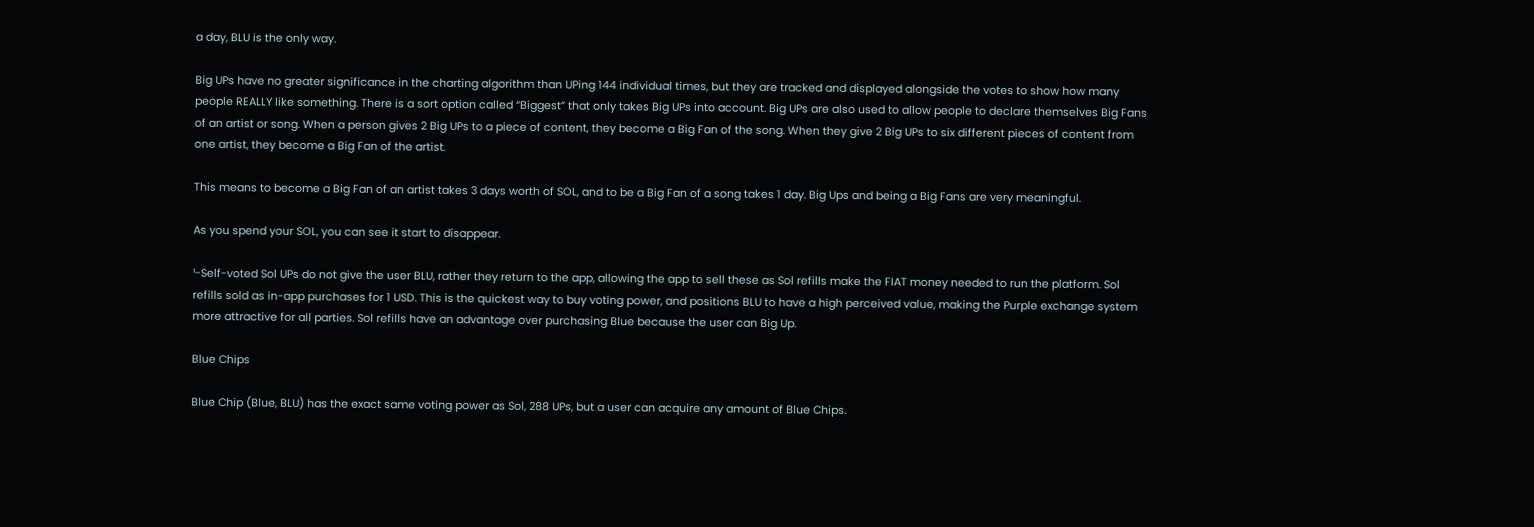a day, BLU is the only way.

Big UPs have no greater significance in the charting algorithm than UPing 144 individual times, but they are tracked and displayed alongside the votes to show how many people REALLY like something. There is a sort option called “Biggest” that only takes Big UPs into account. Big UPs are also used to allow people to declare themselves Big Fans of an artist or song. When a person gives 2 Big UPs to a piece of content, they become a Big Fan of the song. When they give 2 Big UPs to six different pieces of content from one artist, they become a Big Fan of the artist.

This means to become a Big Fan of an artist takes 3 days worth of SOL, and to be a Big Fan of a song takes 1 day. Big Ups and being a Big Fans are very meaningful.

As you spend your SOL, you can see it start to disappear.

¹-Self-voted Sol UPs do not give the user BLU, rather they return to the app, allowing the app to sell these as Sol refills make the FIAT money needed to run the platform. Sol refills sold as in-app purchases for 1 USD. This is the quickest way to buy voting power, and positions BLU to have a high perceived value, making the Purple exchange system more attractive for all parties. Sol refills have an advantage over purchasing Blue because the user can Big Up.

Blue Chips

Blue Chip (Blue, BLU) has the exact same voting power as Sol, 288 UPs, but a user can acquire any amount of Blue Chips.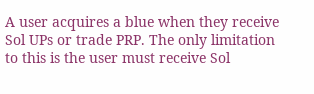A user acquires a blue when they receive Sol UPs or trade PRP. The only limitation to this is the user must receive Sol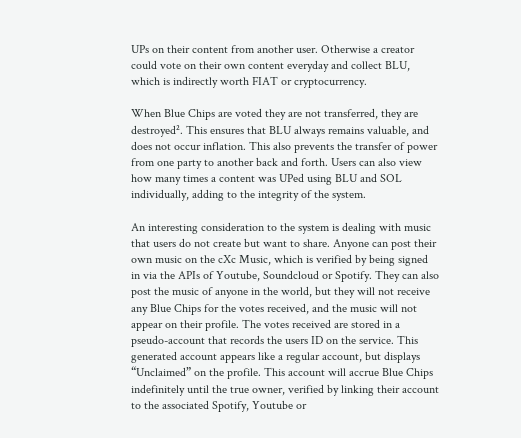UPs on their content from another user. Otherwise a creator could vote on their own content everyday and collect BLU, which is indirectly worth FIAT or cryptocurrency.

When Blue Chips are voted they are not transferred, they are destroyed². This ensures that BLU always remains valuable, and does not occur inflation. This also prevents the transfer of power from one party to another back and forth. Users can also view how many times a content was UPed using BLU and SOL individually, adding to the integrity of the system.

An interesting consideration to the system is dealing with music that users do not create but want to share. Anyone can post their own music on the cXc Music, which is verified by being signed in via the APIs of Youtube, Soundcloud or Spotify. They can also post the music of anyone in the world, but they will not receive any Blue Chips for the votes received, and the music will not appear on their profile. The votes received are stored in a pseudo-account that records the users ID on the service. This generated account appears like a regular account, but displays “Unclaimed” on the profile. This account will accrue Blue Chips indefinitely until the true owner, verified by linking their account to the associated Spotify, Youtube or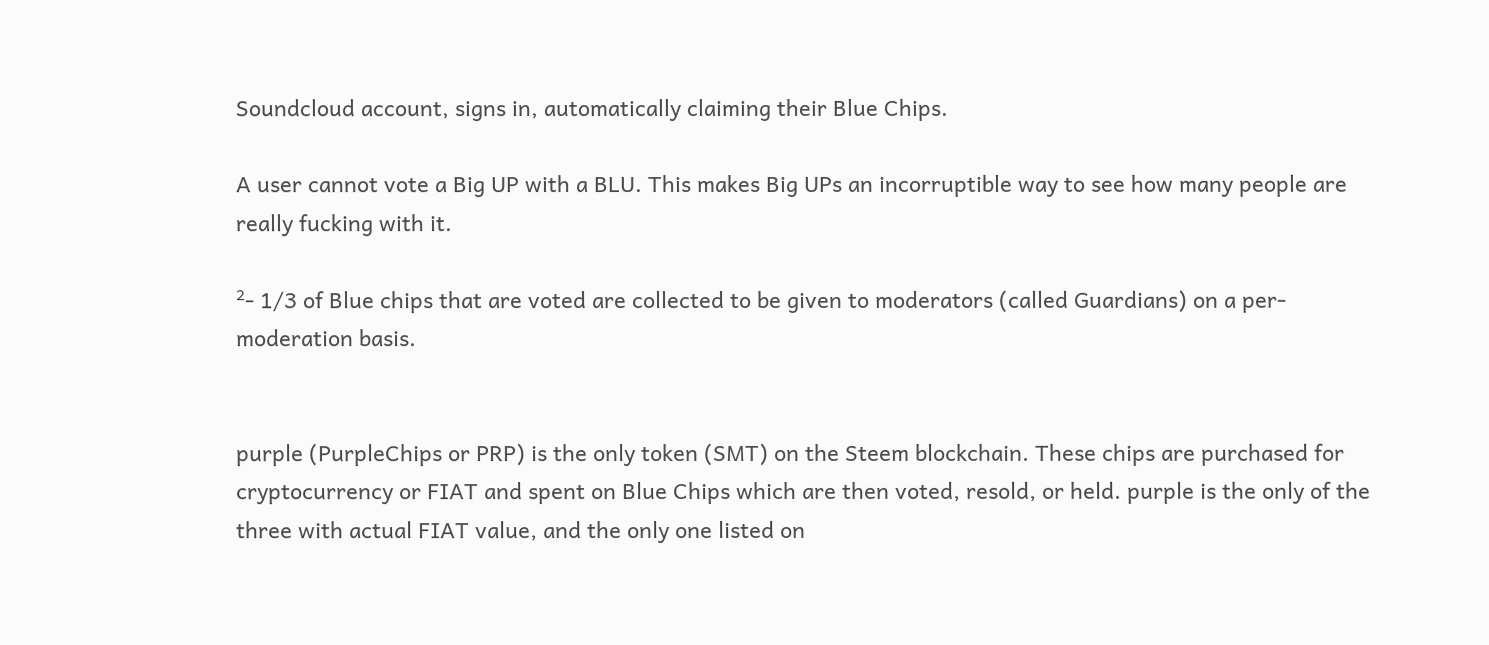Soundcloud account, signs in, automatically claiming their Blue Chips.

A user cannot vote a Big UP with a BLU. This makes Big UPs an incorruptible way to see how many people are really fucking with it.

²- 1/3 of Blue chips that are voted are collected to be given to moderators (called Guardians) on a per-moderation basis.


purple (PurpleChips or PRP) is the only token (SMT) on the Steem blockchain. These chips are purchased for cryptocurrency or FIAT and spent on Blue Chips which are then voted, resold, or held. purple is the only of the three with actual FIAT value, and the only one listed on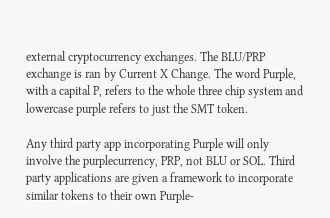external cryptocurrency exchanges. The BLU/PRP exchange is ran by Current X Change. The word Purple, with a capital P, refers to the whole three chip system and lowercase purple refers to just the SMT token.

Any third party app incorporating Purple will only involve the purplecurrency, PRP, not BLU or SOL. Third party applications are given a framework to incorporate similar tokens to their own Purple-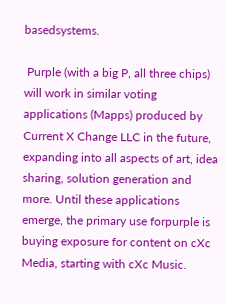basedsystems.

 Purple (with a big P, all three chips) will work in similar voting applications (Mapps) produced by Current X Change LLC in the future, expanding into all aspects of art, idea sharing, solution generation and more. Until these applications emerge, the primary use forpurple is buying exposure for content on cXc Media, starting with cXc Music.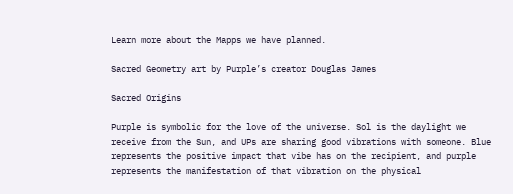Learn more about the Mapps we have planned.

Sacred Geometry art by Purple’s creator Douglas James

Sacred Origins

Purple is symbolic for the love of the universe. Sol is the daylight we receive from the Sun, and UPs are sharing good vibrations with someone. Blue represents the positive impact that vibe has on the recipient, and purple represents the manifestation of that vibration on the physical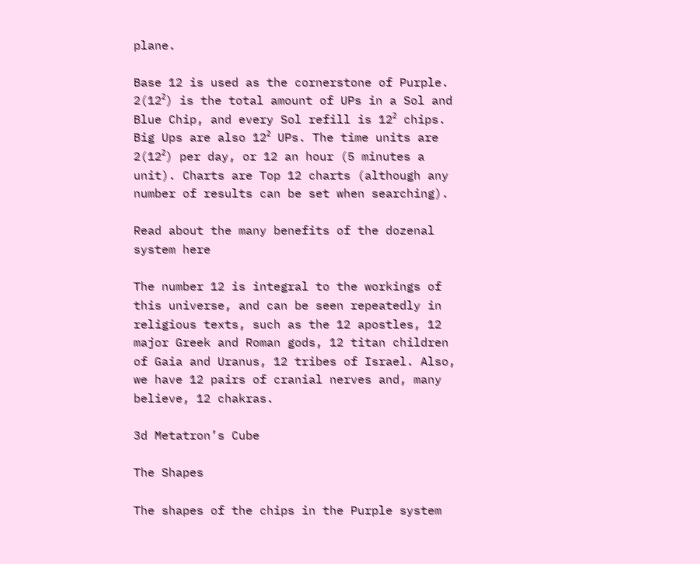plane.

Base 12 is used as the cornerstone of Purple. 2(12²) is the total amount of UPs in a Sol and Blue Chip, and every Sol refill is 12² chips. Big Ups are also 12² UPs. The time units are 2(12²) per day, or 12 an hour (5 minutes a unit). Charts are Top 12 charts (although any number of results can be set when searching).

Read about the many benefits of the dozenal system here

The number 12 is integral to the workings of this universe, and can be seen repeatedly in religious texts, such as the 12 apostles, 12 major Greek and Roman gods, 12 titan children of Gaia and Uranus, 12 tribes of Israel. Also, we have 12 pairs of cranial nerves and, many believe, 12 chakras.

3d Metatron’s Cube

The Shapes

The shapes of the chips in the Purple system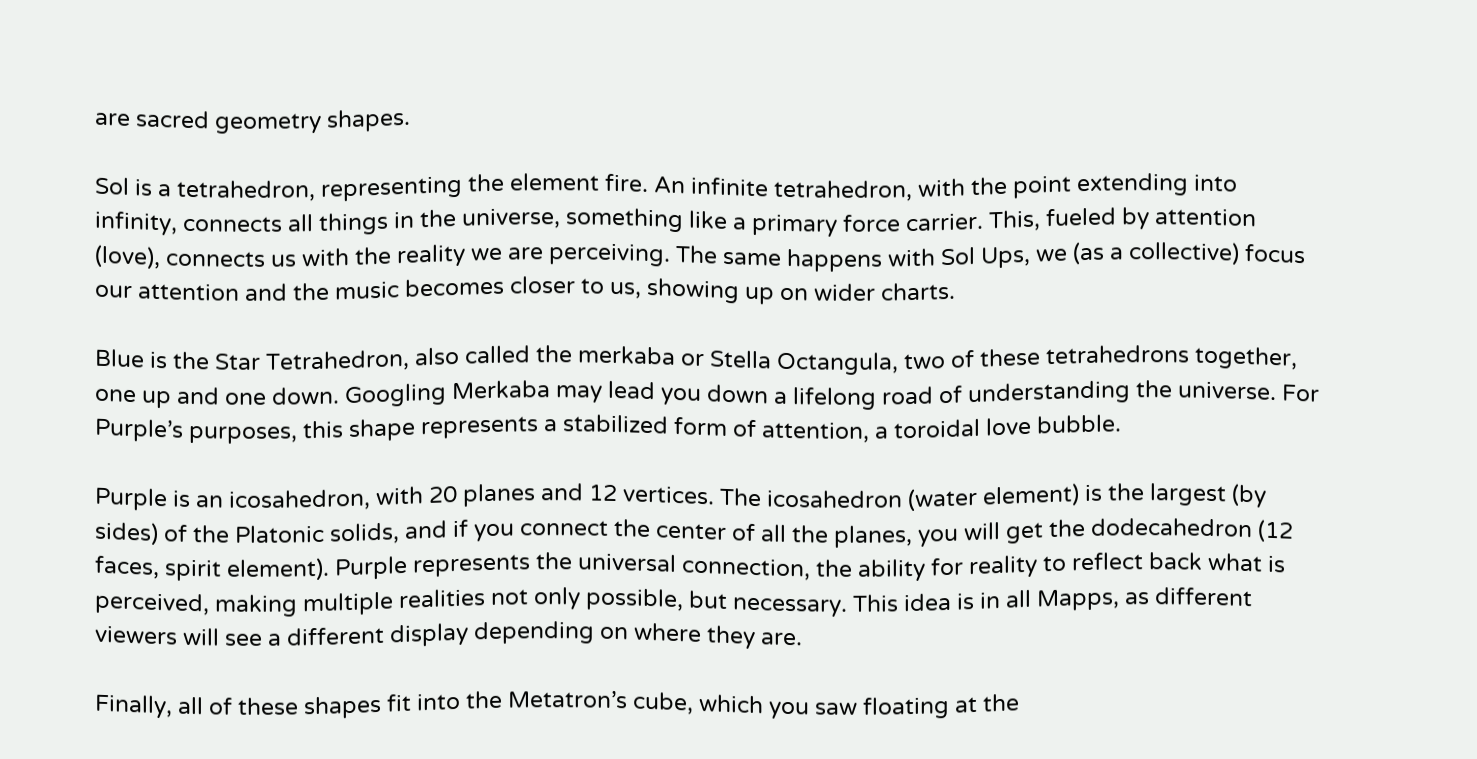are sacred geometry shapes.

Sol is a tetrahedron, representing the element fire. An infinite tetrahedron, with the point extending into infinity, connects all things in the universe, something like a primary force carrier. This, fueled by attention (love), connects us with the reality we are perceiving. The same happens with Sol Ups, we (as a collective) focus our attention and the music becomes closer to us, showing up on wider charts.

Blue is the Star Tetrahedron, also called the merkaba or Stella Octangula, two of these tetrahedrons together, one up and one down. Googling Merkaba may lead you down a lifelong road of understanding the universe. For Purple’s purposes, this shape represents a stabilized form of attention, a toroidal love bubble.

Purple is an icosahedron, with 20 planes and 12 vertices. The icosahedron (water element) is the largest (by sides) of the Platonic solids, and if you connect the center of all the planes, you will get the dodecahedron (12 faces, spirit element). Purple represents the universal connection, the ability for reality to reflect back what is perceived, making multiple realities not only possible, but necessary. This idea is in all Mapps, as different viewers will see a different display depending on where they are.

Finally, all of these shapes fit into the Metatron’s cube, which you saw floating at the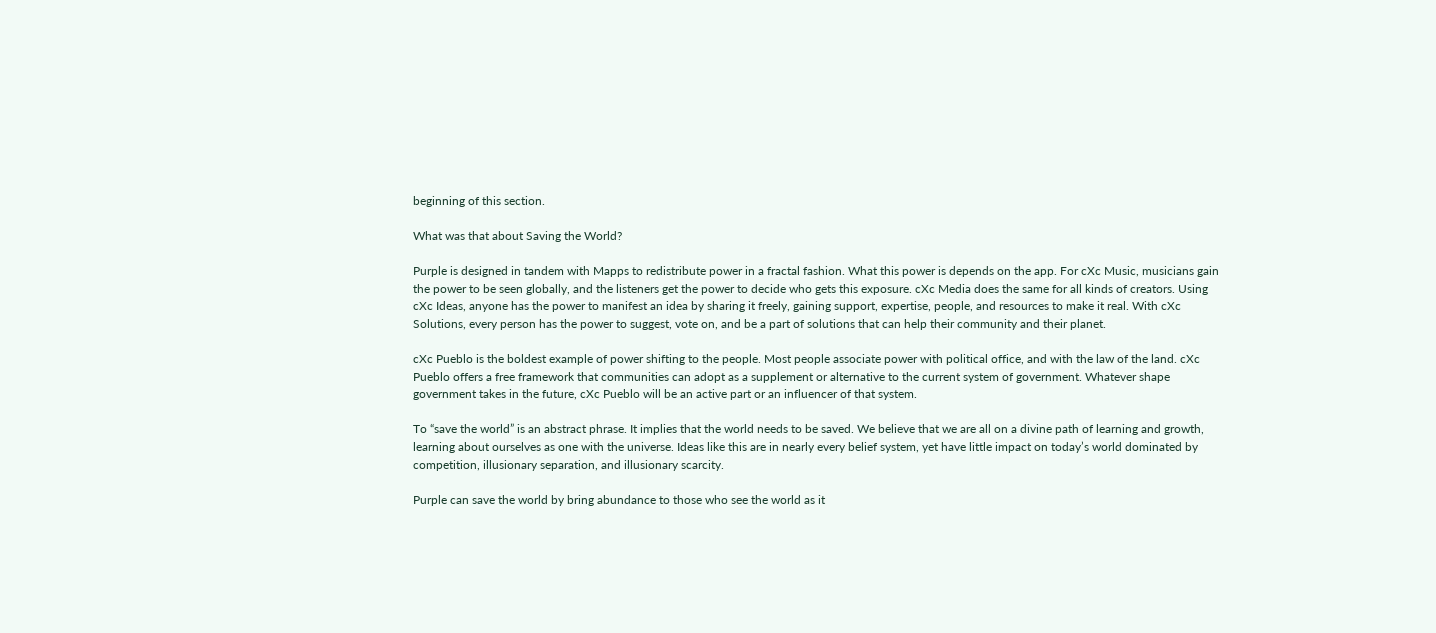beginning of this section.

What was that about Saving the World?

Purple is designed in tandem with Mapps to redistribute power in a fractal fashion. What this power is depends on the app. For cXc Music, musicians gain the power to be seen globally, and the listeners get the power to decide who gets this exposure. cXc Media does the same for all kinds of creators. Using cXc Ideas, anyone has the power to manifest an idea by sharing it freely, gaining support, expertise, people, and resources to make it real. With cXc Solutions, every person has the power to suggest, vote on, and be a part of solutions that can help their community and their planet.

cXc Pueblo is the boldest example of power shifting to the people. Most people associate power with political office, and with the law of the land. cXc Pueblo offers a free framework that communities can adopt as a supplement or alternative to the current system of government. Whatever shape government takes in the future, cXc Pueblo will be an active part or an influencer of that system.

To “save the world” is an abstract phrase. It implies that the world needs to be saved. We believe that we are all on a divine path of learning and growth, learning about ourselves as one with the universe. Ideas like this are in nearly every belief system, yet have little impact on today’s world dominated by competition, illusionary separation, and illusionary scarcity.

Purple can save the world by bring abundance to those who see the world as it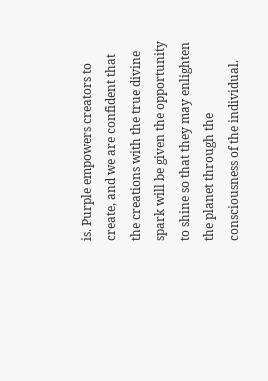is. Purple empowers creators to create, and we are confident that the creations with the true divine spark will be given the opportunity to shine so that they may enlighten the planet through the consciousness of the individual.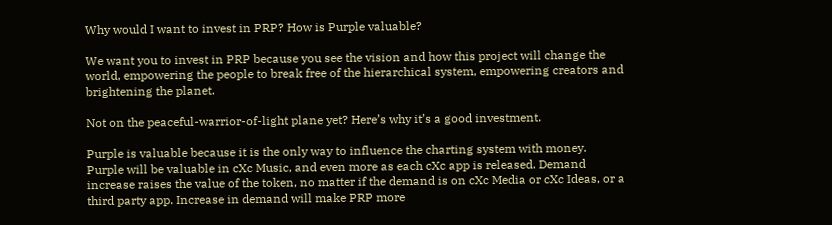Why would I want to invest in PRP? How is Purple valuable?

We want you to invest in PRP because you see the vision and how this project will change the world, empowering the people to break free of the hierarchical system, empowering creators and brightening the planet.

Not on the peaceful-warrior-of-light plane yet? Here’s why it’s a good investment.

Purple is valuable because it is the only way to influence the charting system with money. Purple will be valuable in cXc Music, and even more as each cXc app is released. Demand increase raises the value of the token, no matter if the demand is on cXc Media or cXc Ideas, or a third party app. Increase in demand will make PRP more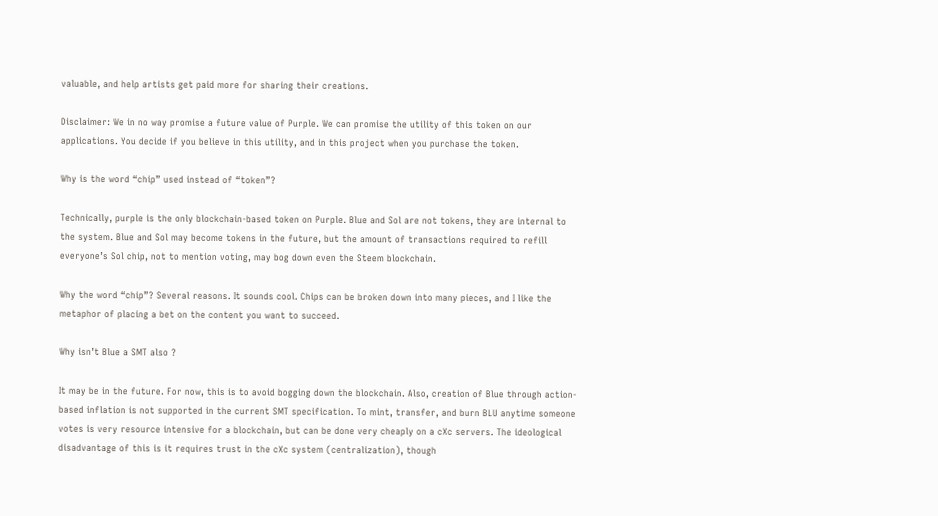valuable, and help artists get paid more for sharing their creations.

Disclaimer: We in no way promise a future value of Purple. We can promise the utility of this token on our applications. You decide if you believe in this utility, and in this project when you purchase the token.

Why is the word “chip” used instead of “token”?

Technically, purple is the only blockchain-based token on Purple. Blue and Sol are not tokens, they are internal to the system. Blue and Sol may become tokens in the future, but the amount of transactions required to refill everyone’s Sol chip, not to mention voting, may bog down even the Steem blockchain.

Why the word “chip”? Several reasons. It sounds cool. Chips can be broken down into many pieces, and I like the metaphor of placing a bet on the content you want to succeed.

Why isn’t Blue a SMT also ?

It may be in the future. For now, this is to avoid bogging down the blockchain. Also, creation of Blue through action-based inflation is not supported in the current SMT specification. To mint, transfer, and burn BLU anytime someone votes is very resource intensive for a blockchain, but can be done very cheaply on a cXc servers. The ideological disadvantage of this is it requires trust in the cXc system (centralization), though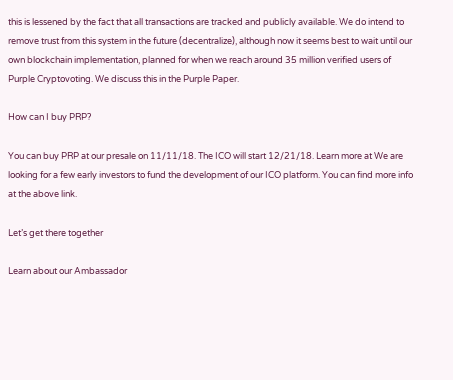this is lessened by the fact that all transactions are tracked and publicly available. We do intend to remove trust from this system in the future (decentralize), although now it seems best to wait until our own blockchain implementation, planned for when we reach around 35 million verified users of Purple Cryptovoting. We discuss this in the Purple Paper.

How can I buy PRP?

You can buy PRP at our presale on 11/11/18. The ICO will start 12/21/18. Learn more at We are looking for a few early investors to fund the development of our ICO platform. You can find more info at the above link.

Let’s get there together

Learn about our Ambassador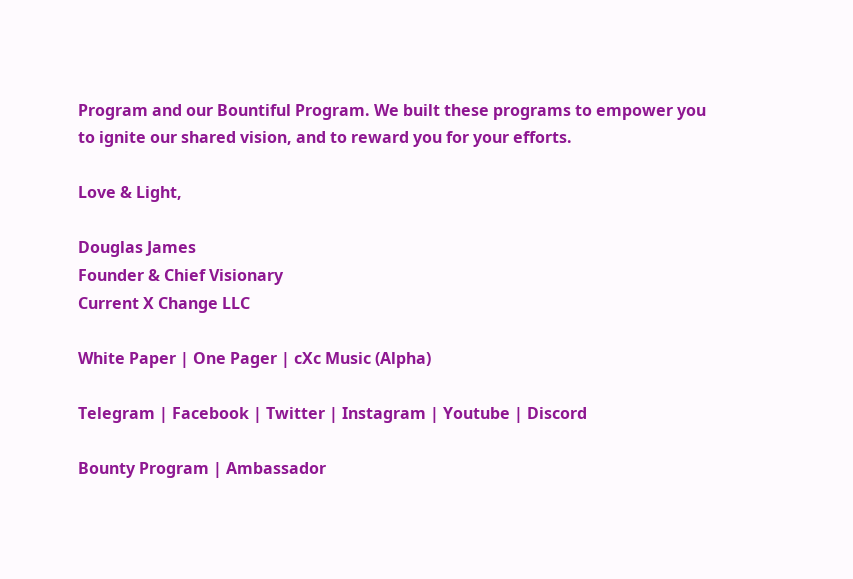Program and our Bountiful Program. We built these programs to empower you to ignite our shared vision, and to reward you for your efforts.

Love & Light,

Douglas James
Founder & Chief Visionary
Current X Change LLC

White Paper | One Pager | cXc Music (Alpha)

Telegram | Facebook | Twitter | Instagram | Youtube | Discord

Bounty Program | Ambassador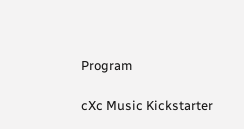Program

cXc Music Kickstarter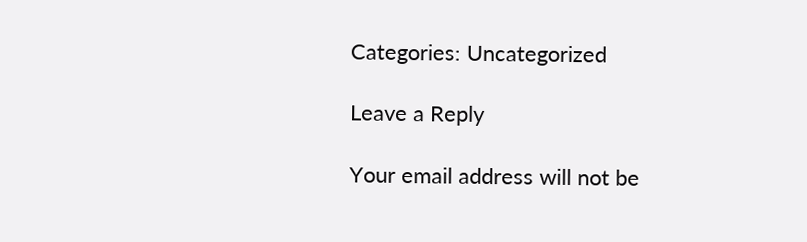Categories: Uncategorized

Leave a Reply

Your email address will not be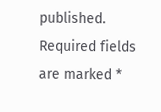published. Required fields are marked *